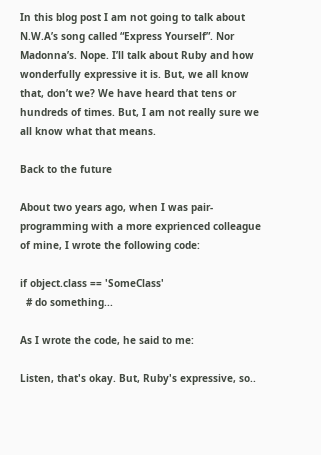In this blog post I am not going to talk about N.W.A’s song called “Express Yourself”. Nor Madonna’s. Nope. I’ll talk about Ruby and how wonderfully expressive it is. But, we all know that, don’t we? We have heard that tens or hundreds of times. But, I am not really sure we all know what that means.

Back to the future

About two years ago, when I was pair-programming with a more exprienced colleague of mine, I wrote the following code:

if object.class == 'SomeClass'
  # do something...

As I wrote the code, he said to me:

Listen, that's okay. But, Ruby's expressive, so..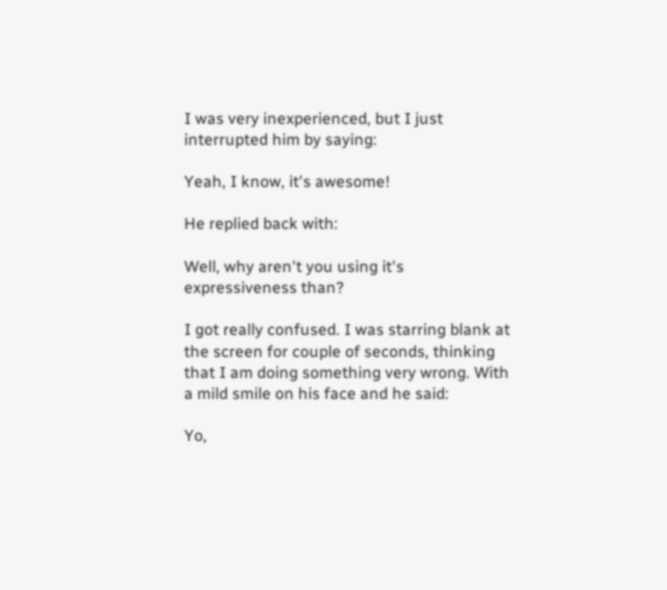I was very inexperienced, but I just interrupted him by saying:

Yeah, I know, it's awesome!

He replied back with:

Well, why aren't you using it's expressiveness than?

I got really confused. I was starring blank at the screen for couple of seconds, thinking that I am doing something very wrong. With a mild smile on his face and he said:

Yo,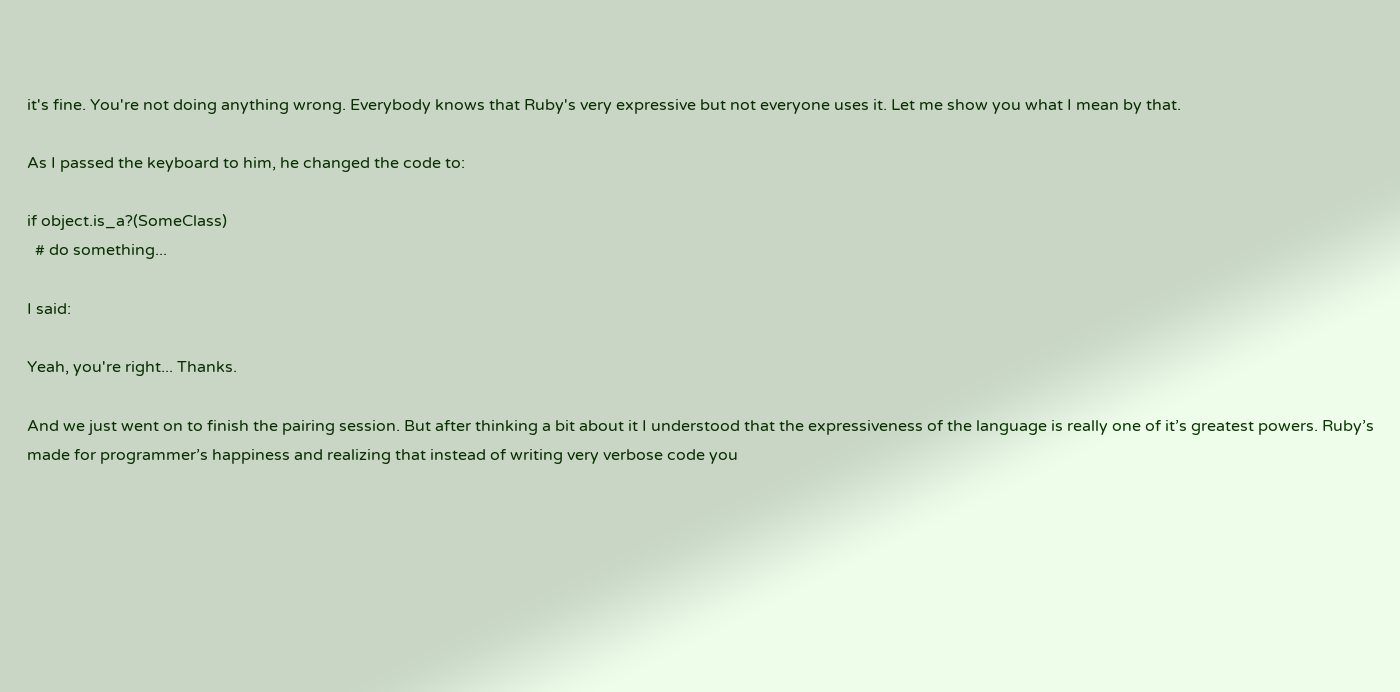it's fine. You're not doing anything wrong. Everybody knows that Ruby's very expressive but not everyone uses it. Let me show you what I mean by that.

As I passed the keyboard to him, he changed the code to:

if object.is_a?(SomeClass)
  # do something...

I said:

Yeah, you're right... Thanks.

And we just went on to finish the pairing session. But after thinking a bit about it I understood that the expressiveness of the language is really one of it’s greatest powers. Ruby’s made for programmer’s happiness and realizing that instead of writing very verbose code you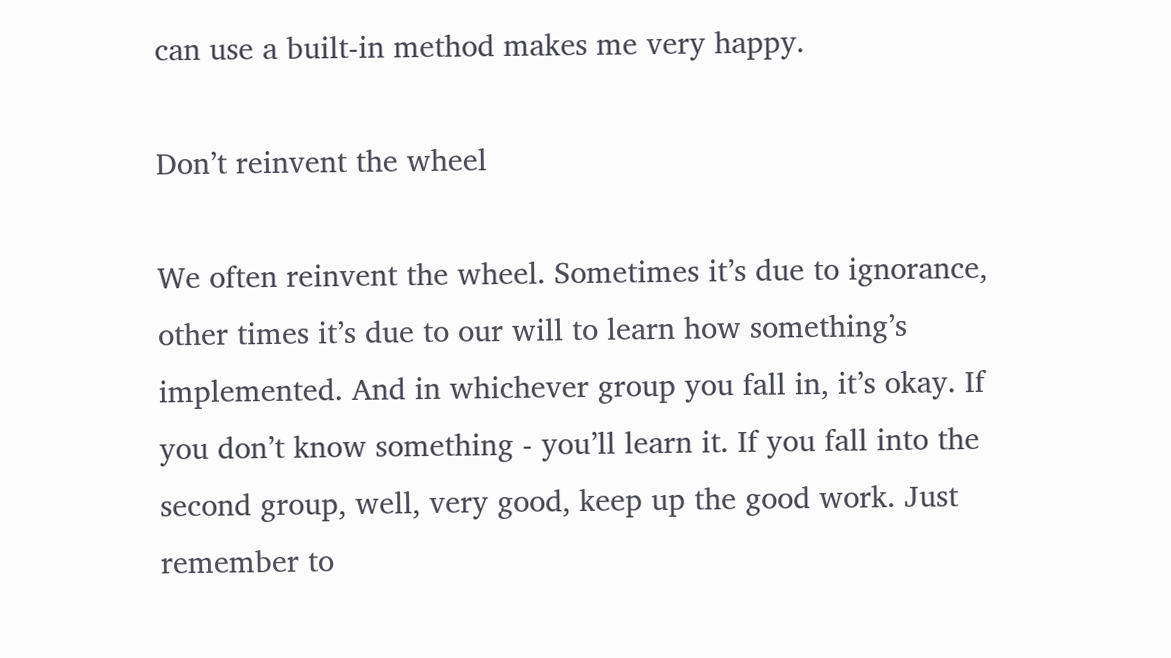can use a built-in method makes me very happy.

Don’t reinvent the wheel

We often reinvent the wheel. Sometimes it’s due to ignorance, other times it’s due to our will to learn how something’s implemented. And in whichever group you fall in, it’s okay. If you don’t know something - you’ll learn it. If you fall into the second group, well, very good, keep up the good work. Just remember to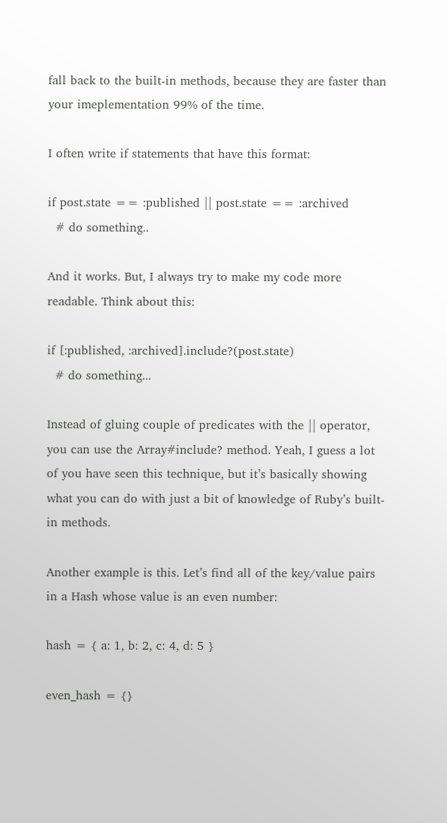fall back to the built-in methods, because they are faster than your imeplementation 99% of the time.

I often write if statements that have this format:

if post.state == :published || post.state == :archived
  # do something..

And it works. But, I always try to make my code more readable. Think about this:

if [:published, :archived].include?(post.state)
  # do something...

Instead of gluing couple of predicates with the || operator, you can use the Array#include? method. Yeah, I guess a lot of you have seen this technique, but it’s basically showing what you can do with just a bit of knowledge of Ruby’s built-in methods.

Another example is this. Let’s find all of the key/value pairs in a Hash whose value is an even number:

hash = { a: 1, b: 2, c: 4, d: 5 }

even_hash = {}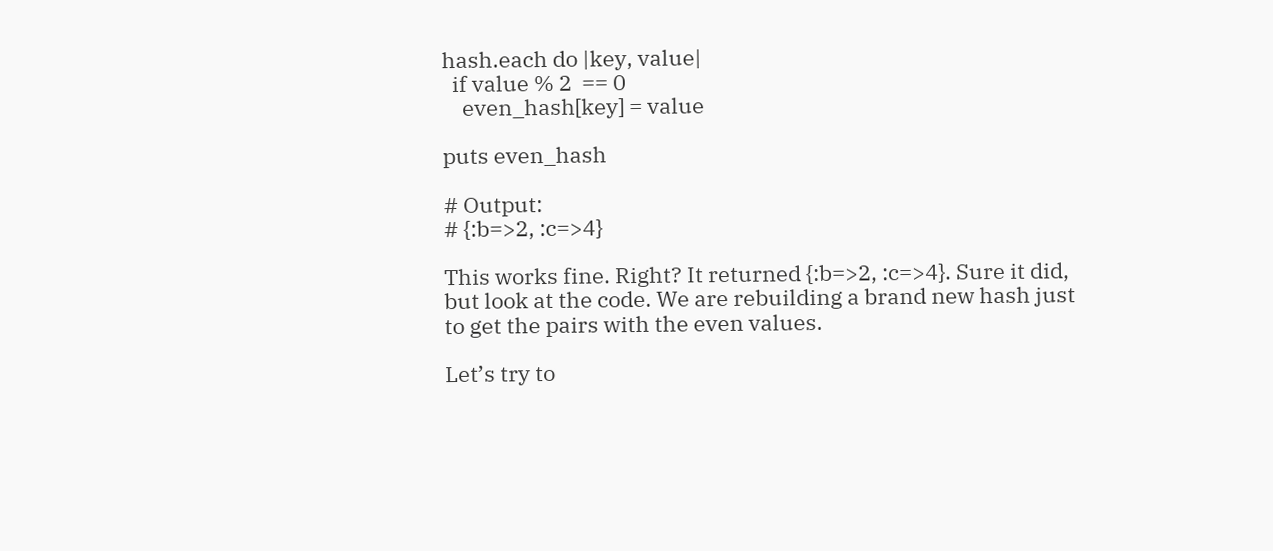hash.each do |key, value|
  if value % 2  == 0
    even_hash[key] = value

puts even_hash

# Output:
# {:b=>2, :c=>4}

This works fine. Right? It returned {:b=>2, :c=>4}. Sure it did, but look at the code. We are rebuilding a brand new hash just to get the pairs with the even values.

Let’s try to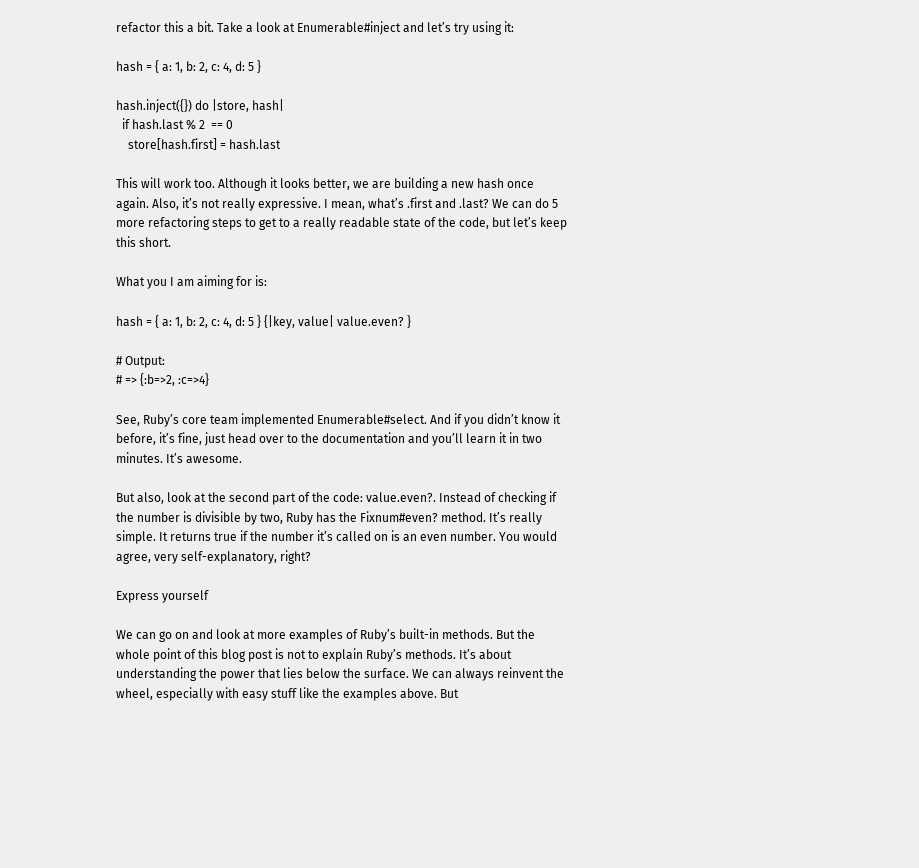refactor this a bit. Take a look at Enumerable#inject and let’s try using it:

hash = { a: 1, b: 2, c: 4, d: 5 }

hash.inject({}) do |store, hash|
  if hash.last % 2  == 0
    store[hash.first] = hash.last

This will work too. Although it looks better, we are building a new hash once again. Also, it’s not really expressive. I mean, what’s .first and .last? We can do 5 more refactoring steps to get to a really readable state of the code, but let’s keep this short.

What you I am aiming for is:

hash = { a: 1, b: 2, c: 4, d: 5 } {|key, value| value.even? }

# Output:
# => {:b=>2, :c=>4}

See, Ruby’s core team implemented Enumerable#select. And if you didn’t know it before, it’s fine, just head over to the documentation and you’ll learn it in two minutes. It’s awesome.

But also, look at the second part of the code: value.even?. Instead of checking if the number is divisible by two, Ruby has the Fixnum#even? method. It’s really simple. It returns true if the number it’s called on is an even number. You would agree, very self-explanatory, right?

Express yourself

We can go on and look at more examples of Ruby’s built-in methods. But the whole point of this blog post is not to explain Ruby’s methods. It’s about understanding the power that lies below the surface. We can always reinvent the wheel, especially with easy stuff like the examples above. But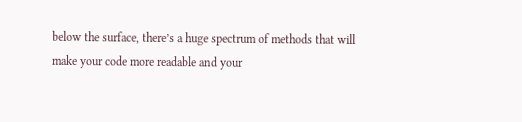below the surface, there’s a huge spectrum of methods that will make your code more readable and your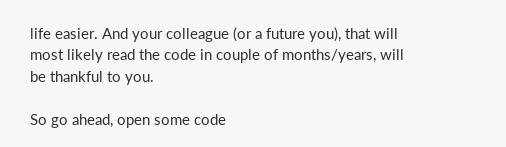life easier. And your colleague (or a future you), that will most likely read the code in couple of months/years, will be thankful to you.

So go ahead, open some code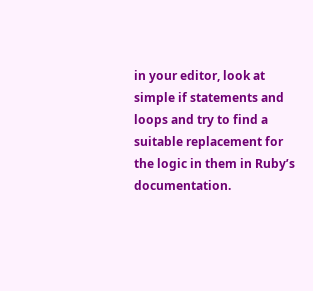in your editor, look at simple if statements and loops and try to find a suitable replacement for the logic in them in Ruby’s documentation.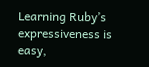Learning Ruby’s expressiveness is easy,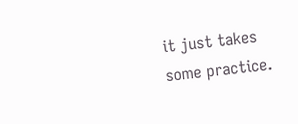it just takes some practice.